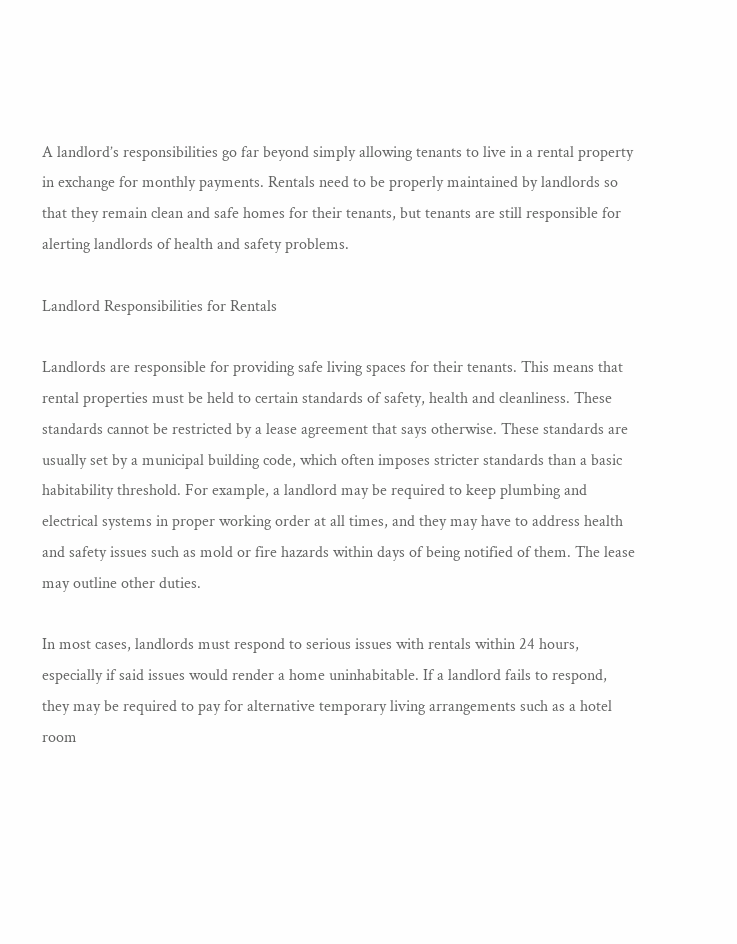A landlord’s responsibilities go far beyond simply allowing tenants to live in a rental property in exchange for monthly payments. Rentals need to be properly maintained by landlords so that they remain clean and safe homes for their tenants, but tenants are still responsible for alerting landlords of health and safety problems.

Landlord Responsibilities for Rentals

Landlords are responsible for providing safe living spaces for their tenants. This means that rental properties must be held to certain standards of safety, health and cleanliness. These standards cannot be restricted by a lease agreement that says otherwise. These standards are usually set by a municipal building code, which often imposes stricter standards than a basic habitability threshold. For example, a landlord may be required to keep plumbing and electrical systems in proper working order at all times, and they may have to address health and safety issues such as mold or fire hazards within days of being notified of them. The lease may outline other duties.

In most cases, landlords must respond to serious issues with rentals within 24 hours, especially if said issues would render a home uninhabitable. If a landlord fails to respond, they may be required to pay for alternative temporary living arrangements such as a hotel room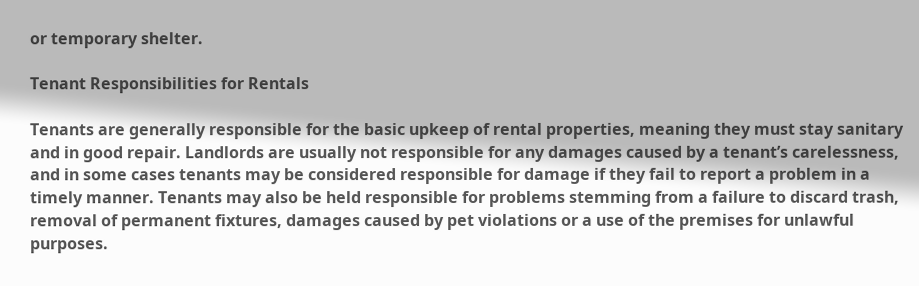or temporary shelter.

Tenant Responsibilities for Rentals

Tenants are generally responsible for the basic upkeep of rental properties, meaning they must stay sanitary and in good repair. Landlords are usually not responsible for any damages caused by a tenant’s carelessness, and in some cases tenants may be considered responsible for damage if they fail to report a problem in a timely manner. Tenants may also be held responsible for problems stemming from a failure to discard trash, removal of permanent fixtures, damages caused by pet violations or a use of the premises for unlawful purposes.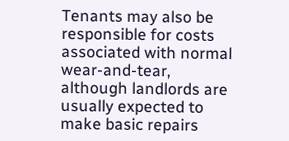Tenants may also be responsible for costs associated with normal wear-and-tear, although landlords are usually expected to make basic repairs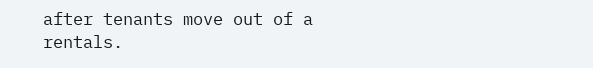after tenants move out of a rentals.